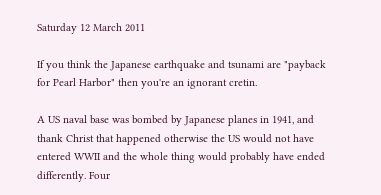Saturday 12 March 2011

If you think the Japanese earthquake and tsunami are "payback for Pearl Harbor" then you're an ignorant cretin.

A US naval base was bombed by Japanese planes in 1941, and thank Christ that happened otherwise the US would not have entered WWII and the whole thing would probably have ended differently. Four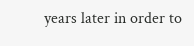years later in order to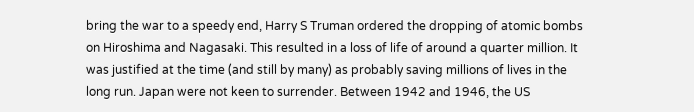bring the war to a speedy end, Harry S Truman ordered the dropping of atomic bombs on Hiroshima and Nagasaki. This resulted in a loss of life of around a quarter million. It was justified at the time (and still by many) as probably saving millions of lives in the long run. Japan were not keen to surrender. Between 1942 and 1946, the US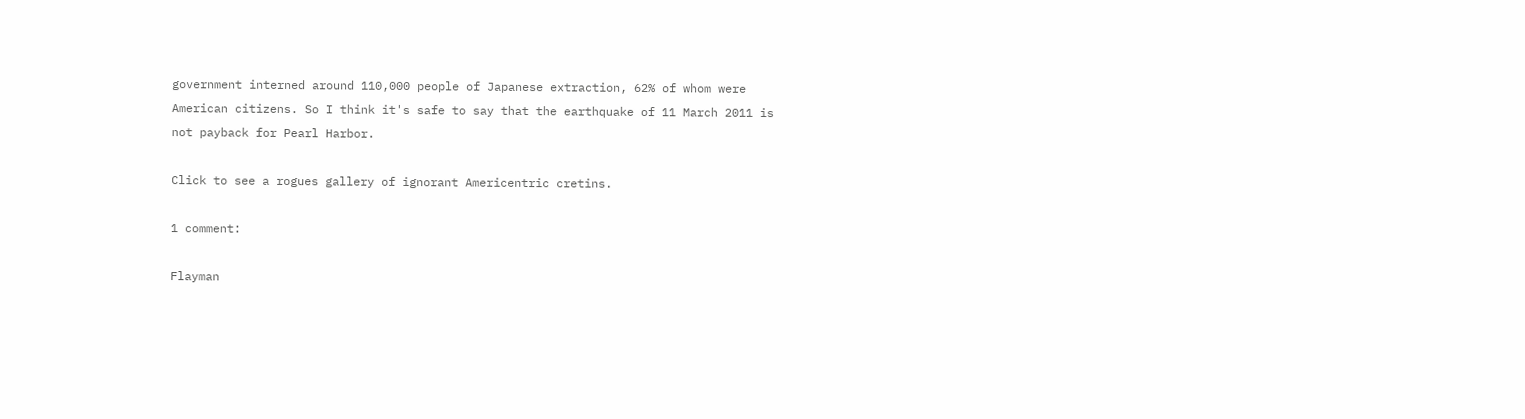government interned around 110,000 people of Japanese extraction, 62% of whom were American citizens. So I think it's safe to say that the earthquake of 11 March 2011 is not payback for Pearl Harbor.

Click to see a rogues gallery of ignorant Americentric cretins.

1 comment:

Flayman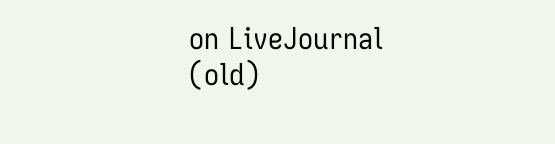on LiveJournal (old)